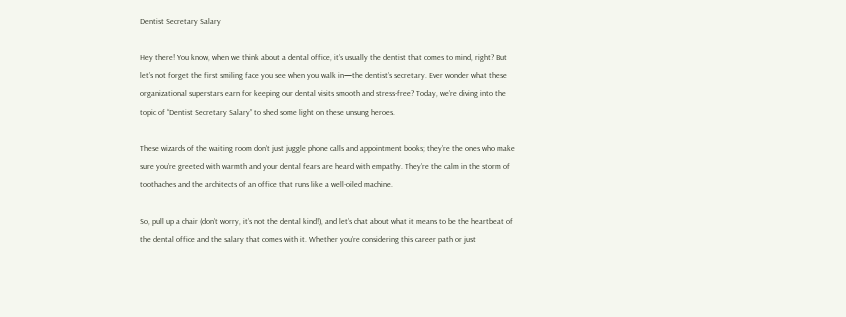Dentist Secretary Salary

Hey there! You know, when we think about a dental office, it’s usually the dentist that comes to mind, right? But let’s not forget the first smiling face you see when you walk in—the dentist’s secretary. Ever wonder what these organizational superstars earn for keeping our dental visits smooth and stress-free? Today, we’re diving into the topic of “Dentist Secretary Salary” to shed some light on these unsung heroes.

These wizards of the waiting room don’t just juggle phone calls and appointment books; they’re the ones who make sure you’re greeted with warmth and your dental fears are heard with empathy. They’re the calm in the storm of toothaches and the architects of an office that runs like a well-oiled machine.

So, pull up a chair (don’t worry, it’s not the dental kind!), and let’s chat about what it means to be the heartbeat of the dental office and the salary that comes with it. Whether you’re considering this career path or just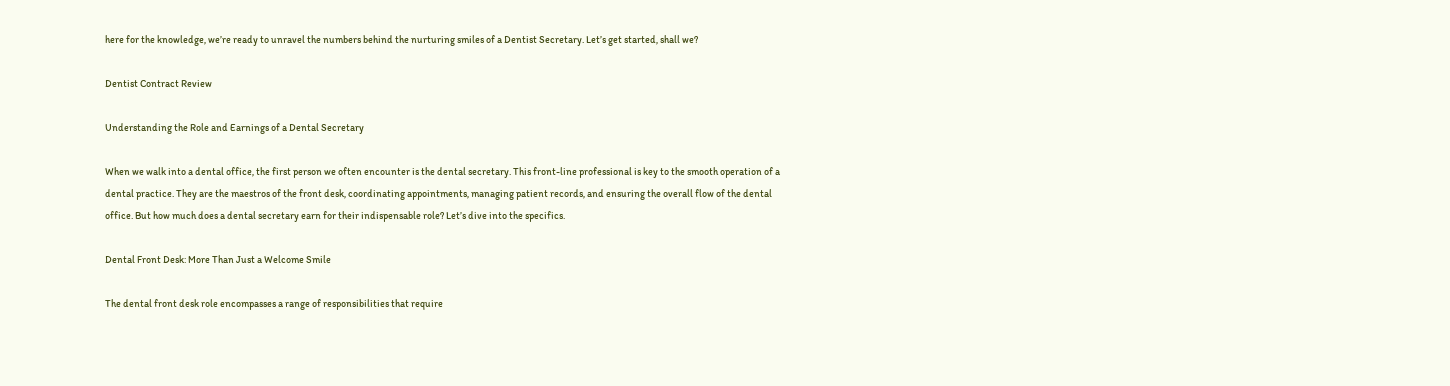here for the knowledge, we’re ready to unravel the numbers behind the nurturing smiles of a Dentist Secretary. Let’s get started, shall we?

Dentist Contract Review

Understanding the Role and Earnings of a Dental Secretary

When we walk into a dental office, the first person we often encounter is the dental secretary. This front-line professional is key to the smooth operation of a dental practice. They are the maestros of the front desk, coordinating appointments, managing patient records, and ensuring the overall flow of the dental office. But how much does a dental secretary earn for their indispensable role? Let’s dive into the specifics.

Dental Front Desk: More Than Just a Welcome Smile

The dental front desk role encompasses a range of responsibilities that require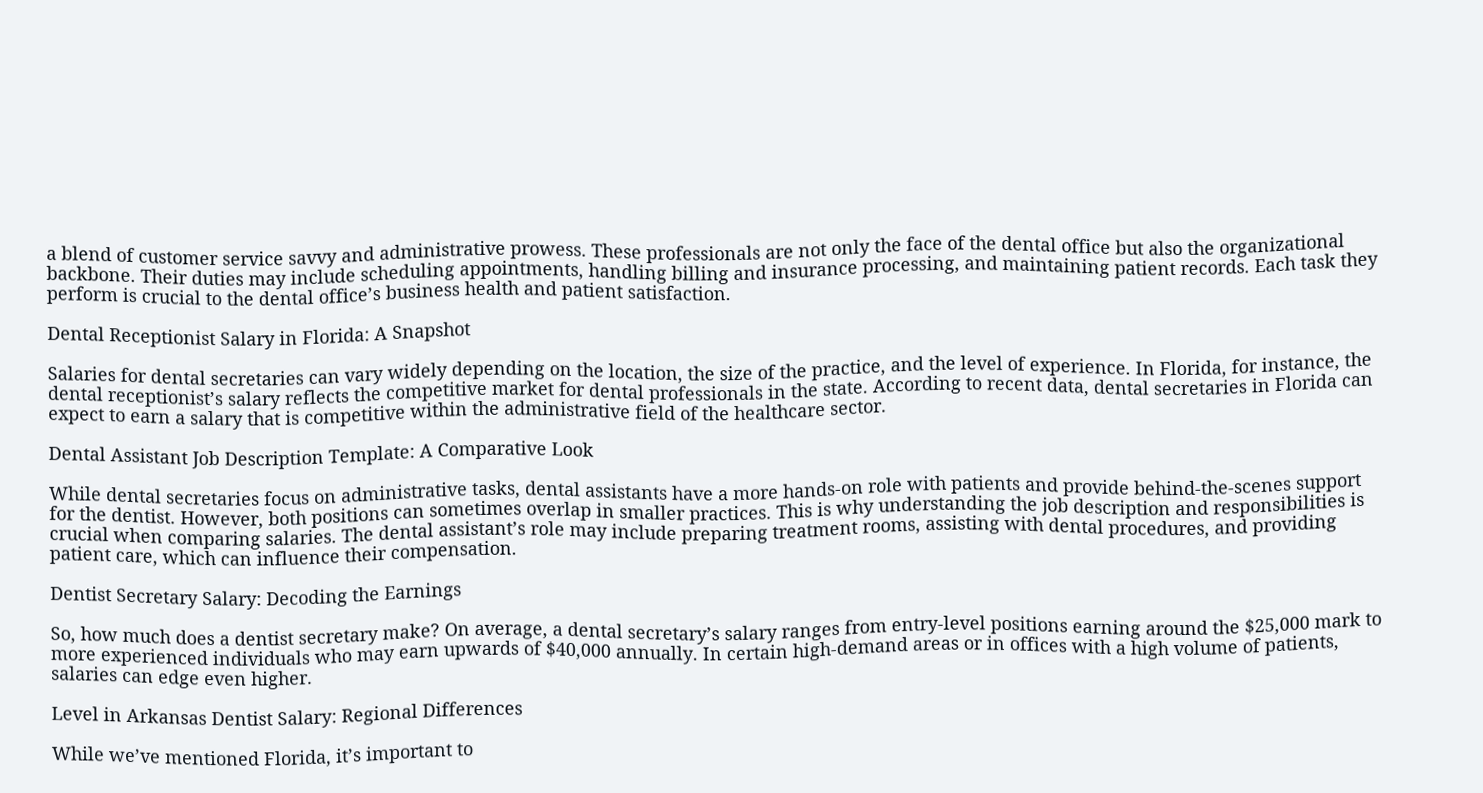a blend of customer service savvy and administrative prowess. These professionals are not only the face of the dental office but also the organizational backbone. Their duties may include scheduling appointments, handling billing and insurance processing, and maintaining patient records. Each task they perform is crucial to the dental office’s business health and patient satisfaction.

Dental Receptionist Salary in Florida: A Snapshot

Salaries for dental secretaries can vary widely depending on the location, the size of the practice, and the level of experience. In Florida, for instance, the dental receptionist’s salary reflects the competitive market for dental professionals in the state. According to recent data, dental secretaries in Florida can expect to earn a salary that is competitive within the administrative field of the healthcare sector.

Dental Assistant Job Description Template: A Comparative Look

While dental secretaries focus on administrative tasks, dental assistants have a more hands-on role with patients and provide behind-the-scenes support for the dentist. However, both positions can sometimes overlap in smaller practices. This is why understanding the job description and responsibilities is crucial when comparing salaries. The dental assistant’s role may include preparing treatment rooms, assisting with dental procedures, and providing patient care, which can influence their compensation.

Dentist Secretary Salary: Decoding the Earnings

So, how much does a dentist secretary make? On average, a dental secretary’s salary ranges from entry-level positions earning around the $25,000 mark to more experienced individuals who may earn upwards of $40,000 annually. In certain high-demand areas or in offices with a high volume of patients, salaries can edge even higher.

Level in Arkansas Dentist Salary: Regional Differences

While we’ve mentioned Florida, it’s important to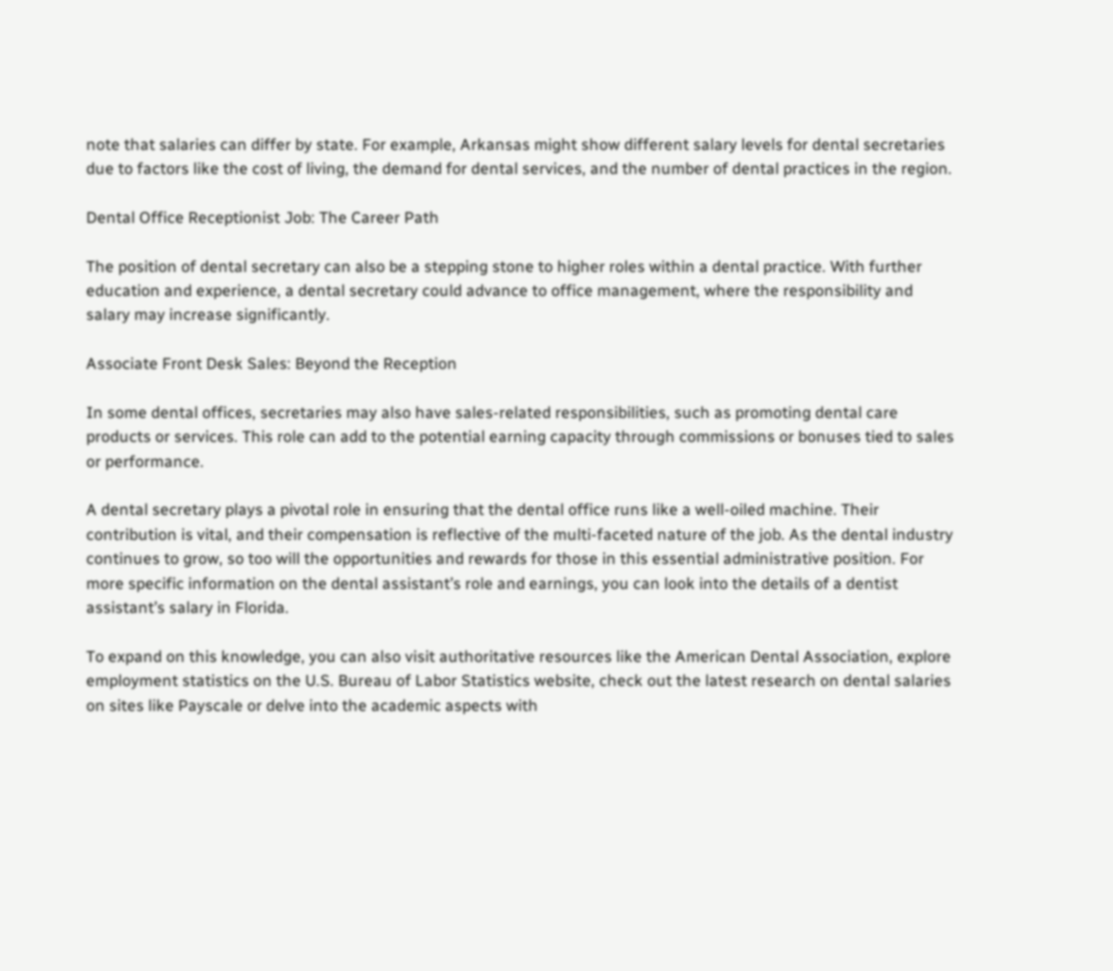note that salaries can differ by state. For example, Arkansas might show different salary levels for dental secretaries due to factors like the cost of living, the demand for dental services, and the number of dental practices in the region.

Dental Office Receptionist Job: The Career Path

The position of dental secretary can also be a stepping stone to higher roles within a dental practice. With further education and experience, a dental secretary could advance to office management, where the responsibility and salary may increase significantly.

Associate Front Desk Sales: Beyond the Reception

In some dental offices, secretaries may also have sales-related responsibilities, such as promoting dental care products or services. This role can add to the potential earning capacity through commissions or bonuses tied to sales or performance.

A dental secretary plays a pivotal role in ensuring that the dental office runs like a well-oiled machine. Their contribution is vital, and their compensation is reflective of the multi-faceted nature of the job. As the dental industry continues to grow, so too will the opportunities and rewards for those in this essential administrative position. For more specific information on the dental assistant’s role and earnings, you can look into the details of a dentist assistant’s salary in Florida.

To expand on this knowledge, you can also visit authoritative resources like the American Dental Association, explore employment statistics on the U.S. Bureau of Labor Statistics website, check out the latest research on dental salaries on sites like Payscale or delve into the academic aspects with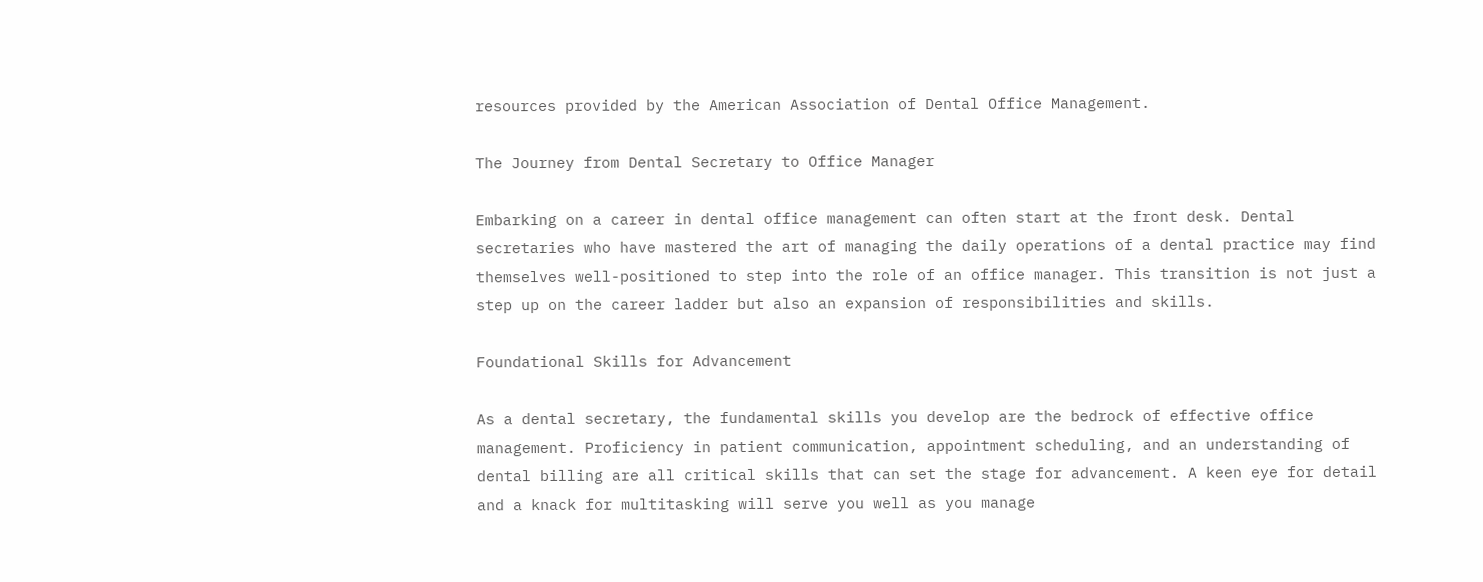resources provided by the American Association of Dental Office Management.

The Journey from Dental Secretary to Office Manager

Embarking on a career in dental office management can often start at the front desk. Dental secretaries who have mastered the art of managing the daily operations of a dental practice may find themselves well-positioned to step into the role of an office manager. This transition is not just a step up on the career ladder but also an expansion of responsibilities and skills.

Foundational Skills for Advancement

As a dental secretary, the fundamental skills you develop are the bedrock of effective office management. Proficiency in patient communication, appointment scheduling, and an understanding of dental billing are all critical skills that can set the stage for advancement. A keen eye for detail and a knack for multitasking will serve you well as you manage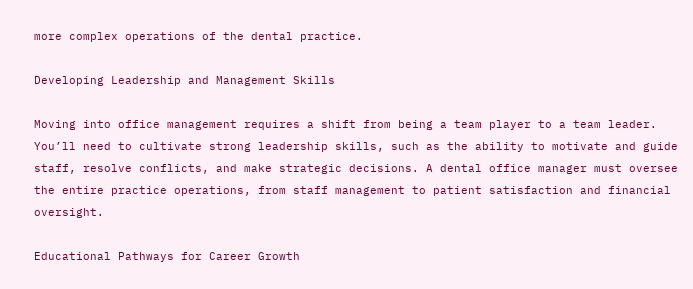more complex operations of the dental practice.

Developing Leadership and Management Skills

Moving into office management requires a shift from being a team player to a team leader. You’ll need to cultivate strong leadership skills, such as the ability to motivate and guide staff, resolve conflicts, and make strategic decisions. A dental office manager must oversee the entire practice operations, from staff management to patient satisfaction and financial oversight.

Educational Pathways for Career Growth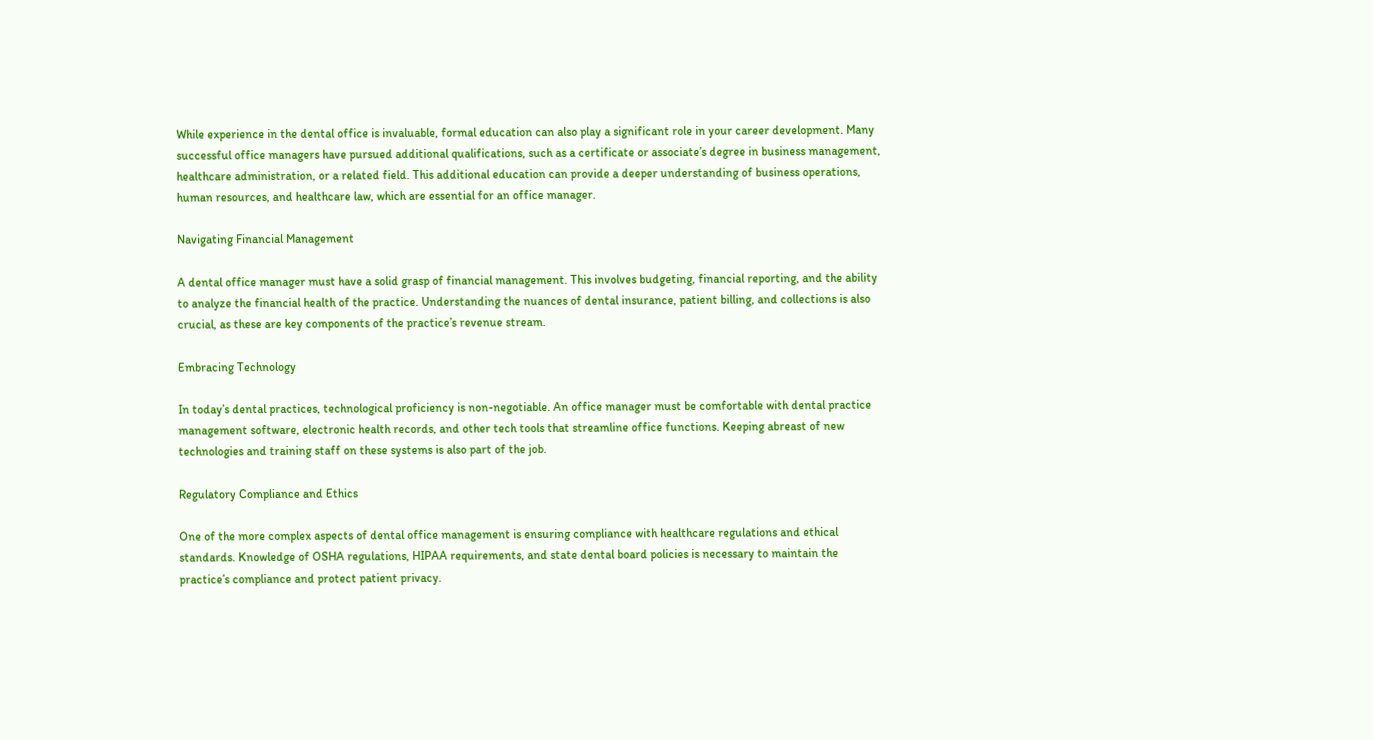While experience in the dental office is invaluable, formal education can also play a significant role in your career development. Many successful office managers have pursued additional qualifications, such as a certificate or associate’s degree in business management, healthcare administration, or a related field. This additional education can provide a deeper understanding of business operations, human resources, and healthcare law, which are essential for an office manager.

Navigating Financial Management

A dental office manager must have a solid grasp of financial management. This involves budgeting, financial reporting, and the ability to analyze the financial health of the practice. Understanding the nuances of dental insurance, patient billing, and collections is also crucial, as these are key components of the practice’s revenue stream.

Embracing Technology

In today’s dental practices, technological proficiency is non-negotiable. An office manager must be comfortable with dental practice management software, electronic health records, and other tech tools that streamline office functions. Keeping abreast of new technologies and training staff on these systems is also part of the job.

Regulatory Compliance and Ethics

One of the more complex aspects of dental office management is ensuring compliance with healthcare regulations and ethical standards. Knowledge of OSHA regulations, HIPAA requirements, and state dental board policies is necessary to maintain the practice’s compliance and protect patient privacy.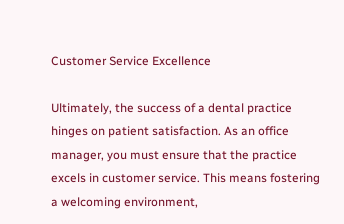Customer Service Excellence

Ultimately, the success of a dental practice hinges on patient satisfaction. As an office manager, you must ensure that the practice excels in customer service. This means fostering a welcoming environment,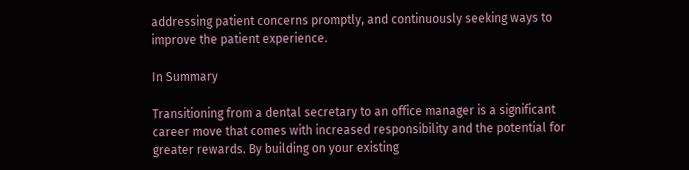addressing patient concerns promptly, and continuously seeking ways to improve the patient experience.

In Summary

Transitioning from a dental secretary to an office manager is a significant career move that comes with increased responsibility and the potential for greater rewards. By building on your existing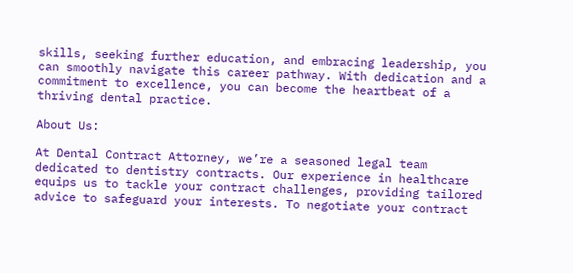skills, seeking further education, and embracing leadership, you can smoothly navigate this career pathway. With dedication and a commitment to excellence, you can become the heartbeat of a thriving dental practice.

About Us:

At Dental Contract Attorney, we’re a seasoned legal team dedicated to dentistry contracts. Our experience in healthcare equips us to tackle your contract challenges, providing tailored advice to safeguard your interests. To negotiate your contract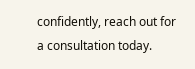confidently, reach out for a consultation today.